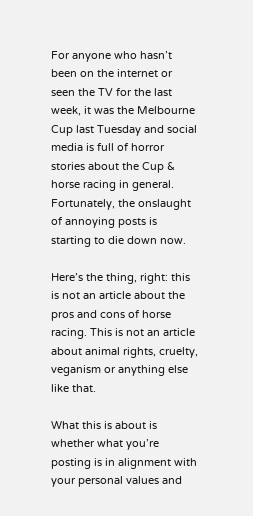For anyone who hasn’t been on the internet or seen the TV for the last week, it was the Melbourne Cup last Tuesday and social media is full of horror stories about the Cup & horse racing in general. Fortunately, the onslaught of annoying posts is starting to die down now.

Here’s the thing, right: this is not an article about the pros and cons of horse racing. This is not an article about animal rights, cruelty, veganism or anything else like that.

What this is about is whether what you’re posting is in alignment with your personal values and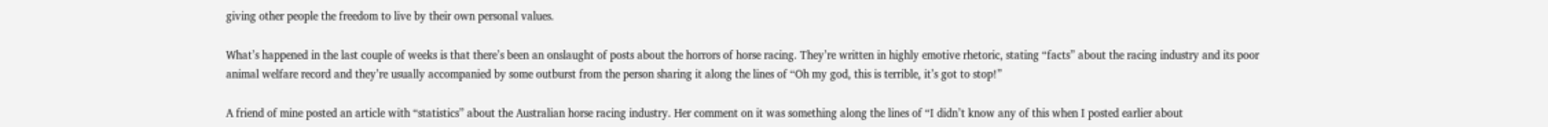giving other people the freedom to live by their own personal values.

What’s happened in the last couple of weeks is that there’s been an onslaught of posts about the horrors of horse racing. They’re written in highly emotive rhetoric, stating “facts” about the racing industry and its poor animal welfare record and they’re usually accompanied by some outburst from the person sharing it along the lines of “Oh my god, this is terrible, it’s got to stop!”

A friend of mine posted an article with “statistics” about the Australian horse racing industry. Her comment on it was something along the lines of “I didn’t know any of this when I posted earlier about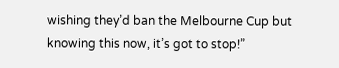wishing they’d ban the Melbourne Cup but knowing this now, it’s got to stop!”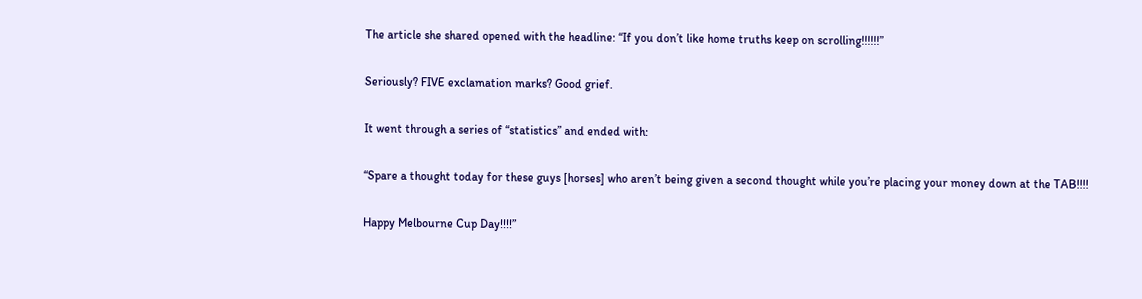The article she shared opened with the headline: “If you don’t like home truths keep on scrolling!!!!!!”

Seriously? FIVE exclamation marks? Good grief.

It went through a series of “statistics” and ended with:

“Spare a thought today for these guys [horses] who aren’t being given a second thought while you’re placing your money down at the TAB!!!!

Happy Melbourne Cup Day!!!!”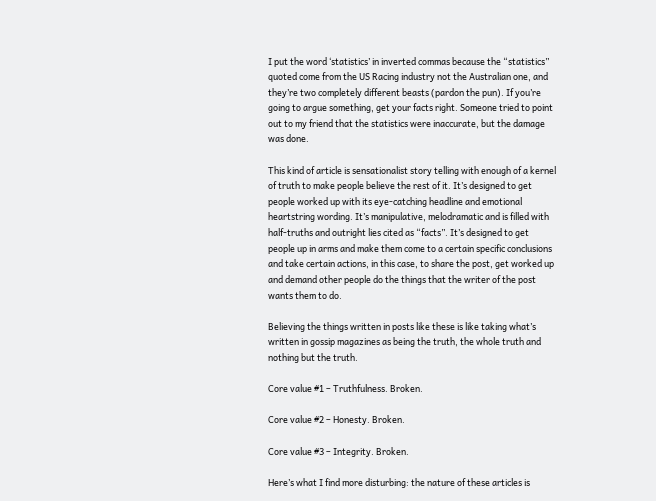I put the word ‘statistics’ in inverted commas because the “statistics” quoted come from the US Racing industry not the Australian one, and they’re two completely different beasts (pardon the pun). If you’re going to argue something, get your facts right. Someone tried to point out to my friend that the statistics were inaccurate, but the damage was done.

This kind of article is sensationalist story telling with enough of a kernel of truth to make people believe the rest of it. It’s designed to get people worked up with its eye-catching headline and emotional heartstring wording. It’s manipulative, melodramatic and is filled with half-truths and outright lies cited as “facts”. It’s designed to get people up in arms and make them come to a certain specific conclusions and take certain actions, in this case, to share the post, get worked up and demand other people do the things that the writer of the post wants them to do.

Believing the things written in posts like these is like taking what’s written in gossip magazines as being the truth, the whole truth and nothing but the truth.

Core value #1 – Truthfulness. Broken.

Core value #2 – Honesty. Broken.

Core value #3 – Integrity. Broken.

Here’s what I find more disturbing: the nature of these articles is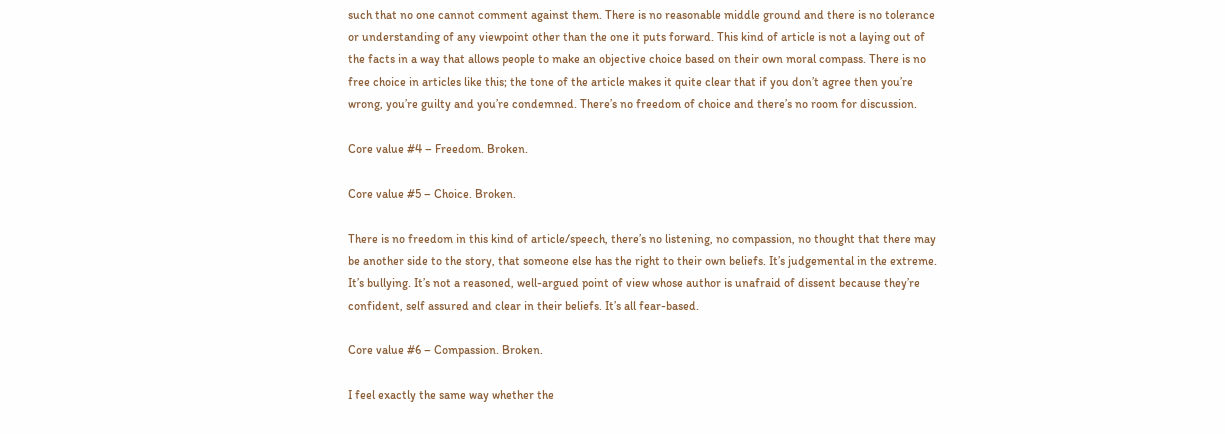such that no one cannot comment against them. There is no reasonable middle ground and there is no tolerance or understanding of any viewpoint other than the one it puts forward. This kind of article is not a laying out of the facts in a way that allows people to make an objective choice based on their own moral compass. There is no free choice in articles like this; the tone of the article makes it quite clear that if you don’t agree then you’re wrong, you’re guilty and you’re condemned. There’s no freedom of choice and there’s no room for discussion.

Core value #4 – Freedom. Broken.

Core value #5 – Choice. Broken.

There is no freedom in this kind of article/speech, there’s no listening, no compassion, no thought that there may be another side to the story, that someone else has the right to their own beliefs. It’s judgemental in the extreme. It’s bullying. It’s not a reasoned, well-argued point of view whose author is unafraid of dissent because they’re confident, self assured and clear in their beliefs. It’s all fear-based.

Core value #6 – Compassion. Broken.

I feel exactly the same way whether the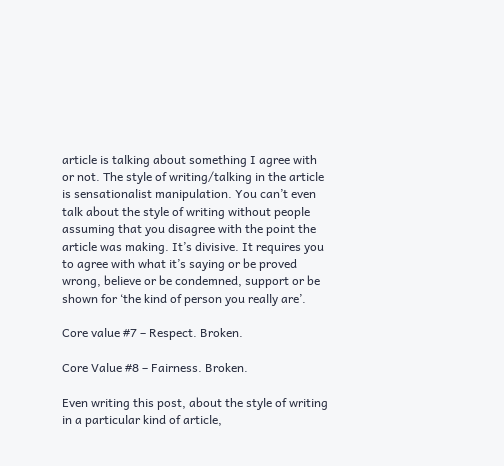article is talking about something I agree with or not. The style of writing/talking in the article is sensationalist manipulation. You can’t even talk about the style of writing without people assuming that you disagree with the point the article was making. It’s divisive. It requires you to agree with what it’s saying or be proved wrong, believe or be condemned, support or be shown for ‘the kind of person you really are’.

Core value #7 – Respect. Broken.

Core Value #8 – Fairness. Broken.

Even writing this post, about the style of writing in a particular kind of article,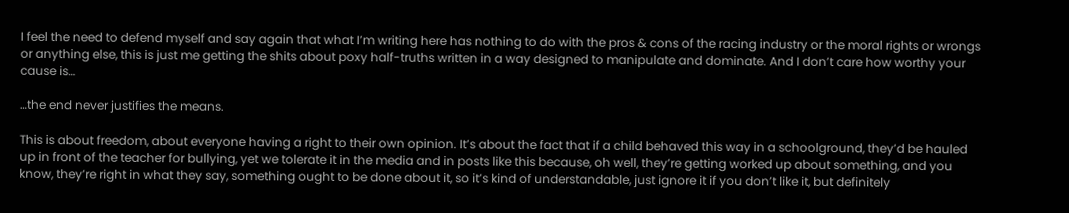I feel the need to defend myself and say again that what I’m writing here has nothing to do with the pros & cons of the racing industry or the moral rights or wrongs or anything else, this is just me getting the shits about poxy half-truths written in a way designed to manipulate and dominate. And I don’t care how worthy your cause is…

…the end never justifies the means.

This is about freedom, about everyone having a right to their own opinion. It’s about the fact that if a child behaved this way in a schoolground, they’d be hauled up in front of the teacher for bullying, yet we tolerate it in the media and in posts like this because, oh well, they’re getting worked up about something, and you know, they’re right in what they say, something ought to be done about it, so it’s kind of understandable, just ignore it if you don’t like it, but definitely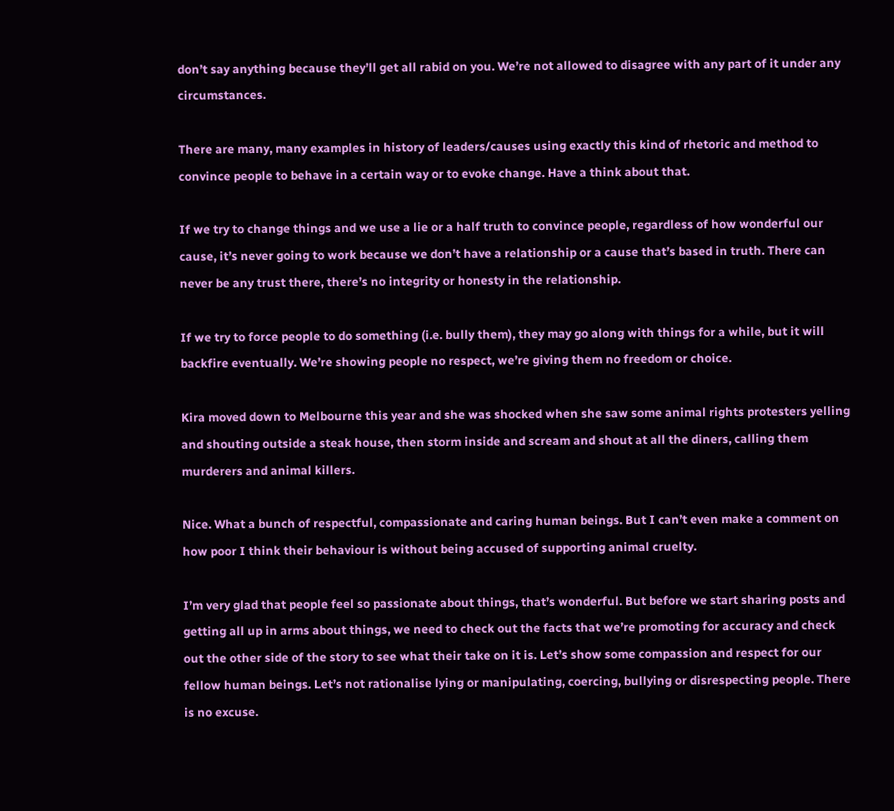don’t say anything because they’ll get all rabid on you. We’re not allowed to disagree with any part of it under any circumstances.

There are many, many examples in history of leaders/causes using exactly this kind of rhetoric and method to convince people to behave in a certain way or to evoke change. Have a think about that.

If we try to change things and we use a lie or a half truth to convince people, regardless of how wonderful our cause, it’s never going to work because we don’t have a relationship or a cause that’s based in truth. There can never be any trust there, there’s no integrity or honesty in the relationship.

If we try to force people to do something (i.e. bully them), they may go along with things for a while, but it will backfire eventually. We’re showing people no respect, we’re giving them no freedom or choice.

Kira moved down to Melbourne this year and she was shocked when she saw some animal rights protesters yelling and shouting outside a steak house, then storm inside and scream and shout at all the diners, calling them murderers and animal killers.

Nice. What a bunch of respectful, compassionate and caring human beings. But I can’t even make a comment on how poor I think their behaviour is without being accused of supporting animal cruelty.

I’m very glad that people feel so passionate about things, that’s wonderful. But before we start sharing posts and getting all up in arms about things, we need to check out the facts that we’re promoting for accuracy and check out the other side of the story to see what their take on it is. Let’s show some compassion and respect for our fellow human beings. Let’s not rationalise lying or manipulating, coercing, bullying or disrespecting people. There is no excuse.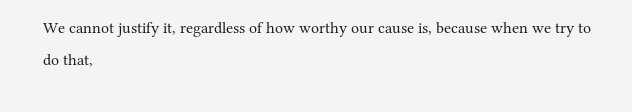We cannot justify it, regardless of how worthy our cause is, because when we try to do that,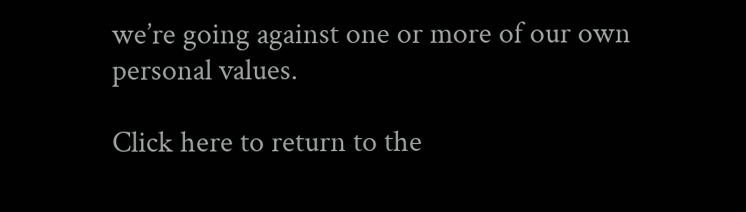we’re going against one or more of our own personal values.

Click here to return to the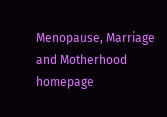Menopause, Marriage and Motherhood homepage